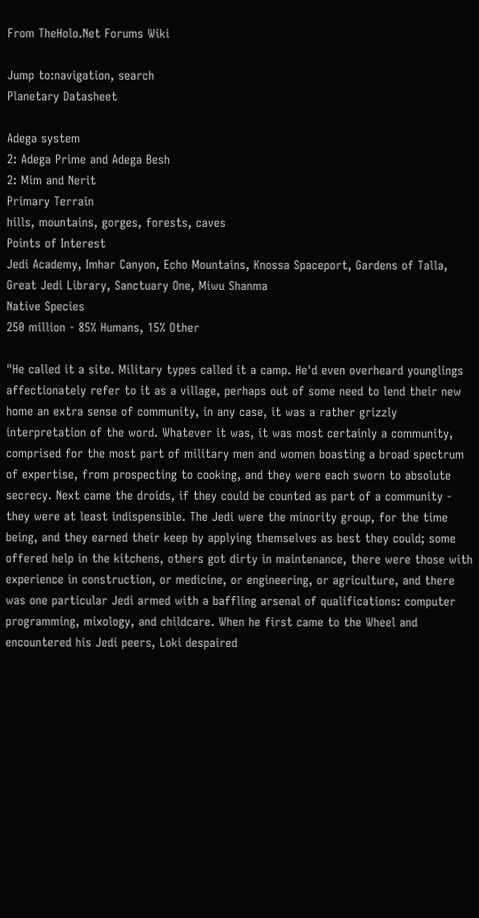From TheHolo.Net Forums Wiki

Jump to:navigation, search
Planetary Datasheet

Adega system
2: Adega Prime and Adega Besh
2: Mim and Nerit
Primary Terrain
hills, mountains, gorges, forests, caves
Points of Interest
Jedi Academy, Imhar Canyon, Echo Mountains, Knossa Spaceport, Gardens of Talla, Great Jedi Library, Sanctuary One, Miwu Shanma
Native Species
250 million - 85% Humans, 15% Other

"He called it a site. Military types called it a camp. He'd even overheard younglings affectionately refer to it as a village, perhaps out of some need to lend their new home an extra sense of community, in any case, it was a rather grizzly interpretation of the word. Whatever it was, it was most certainly a community, comprised for the most part of military men and women boasting a broad spectrum of expertise, from prospecting to cooking, and they were each sworn to absolute secrecy. Next came the droids, if they could be counted as part of a community - they were at least indispensible. The Jedi were the minority group, for the time being, and they earned their keep by applying themselves as best they could; some offered help in the kitchens, others got dirty in maintenance, there were those with experience in construction, or medicine, or engineering, or agriculture, and there was one particular Jedi armed with a baffling arsenal of qualifications: computer programming, mixology, and childcare. When he first came to the Wheel and encountered his Jedi peers, Loki despaired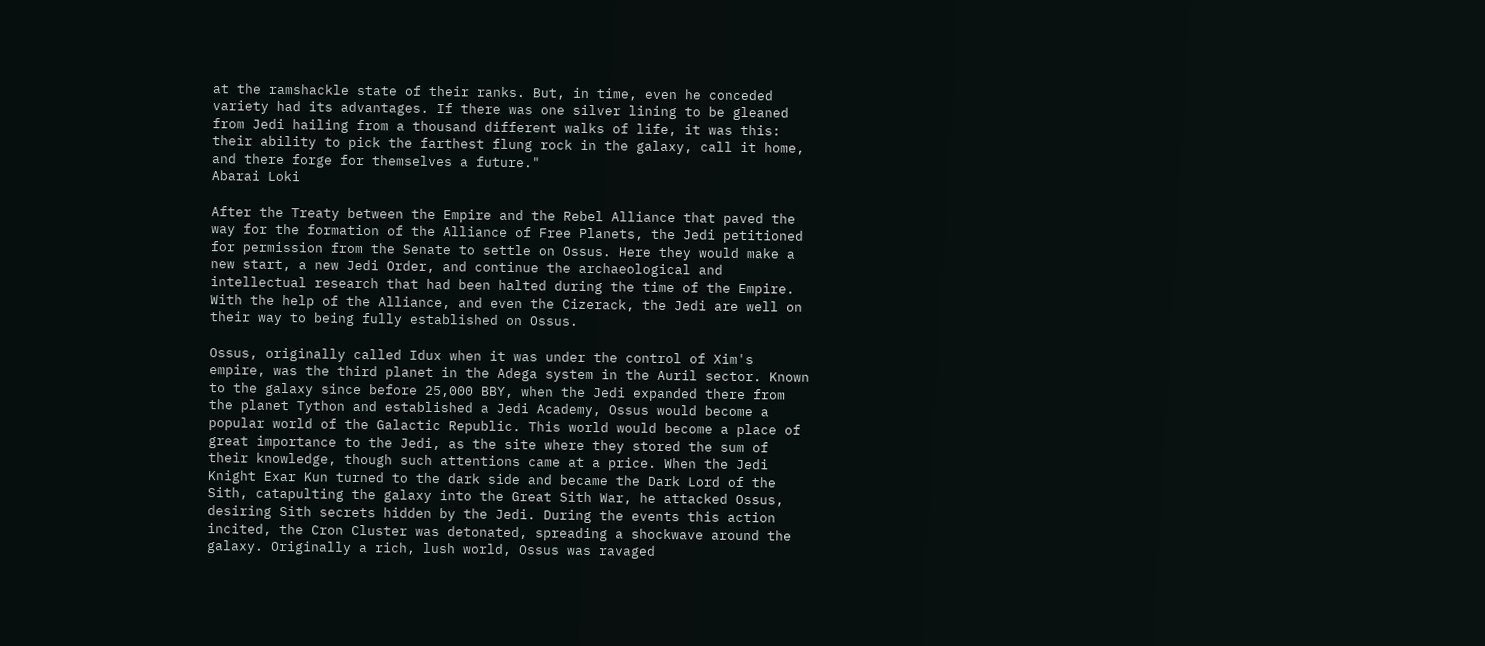at the ramshackle state of their ranks. But, in time, even he conceded variety had its advantages. If there was one silver lining to be gleaned from Jedi hailing from a thousand different walks of life, it was this: their ability to pick the farthest flung rock in the galaxy, call it home, and there forge for themselves a future."
Abarai Loki

After the Treaty between the Empire and the Rebel Alliance that paved the way for the formation of the Alliance of Free Planets, the Jedi petitioned for permission from the Senate to settle on Ossus. Here they would make a new start, a new Jedi Order, and continue the archaeological and intellectual research that had been halted during the time of the Empire. With the help of the Alliance, and even the Cizerack, the Jedi are well on their way to being fully established on Ossus.

Ossus, originally called Idux when it was under the control of Xim's empire, was the third planet in the Adega system in the Auril sector. Known to the galaxy since before 25,000 BBY, when the Jedi expanded there from the planet Tython and established a Jedi Academy, Ossus would become a popular world of the Galactic Republic. This world would become a place of great importance to the Jedi, as the site where they stored the sum of their knowledge, though such attentions came at a price. When the Jedi Knight Exar Kun turned to the dark side and became the Dark Lord of the Sith, catapulting the galaxy into the Great Sith War, he attacked Ossus, desiring Sith secrets hidden by the Jedi. During the events this action incited, the Cron Cluster was detonated, spreading a shockwave around the galaxy. Originally a rich, lush world, Ossus was ravaged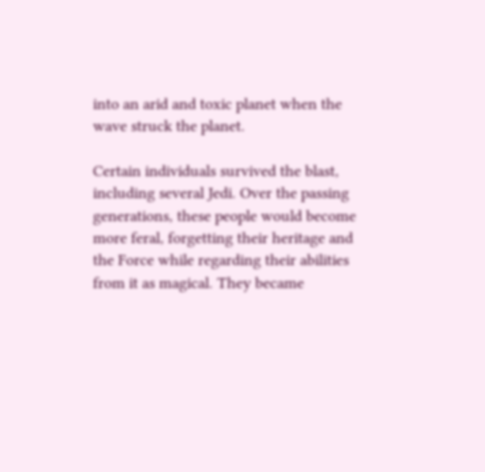into an arid and toxic planet when the wave struck the planet.

Certain individuals survived the blast, including several Jedi. Over the passing generations, these people would become more feral, forgetting their heritage and the Force while regarding their abilities from it as magical. They became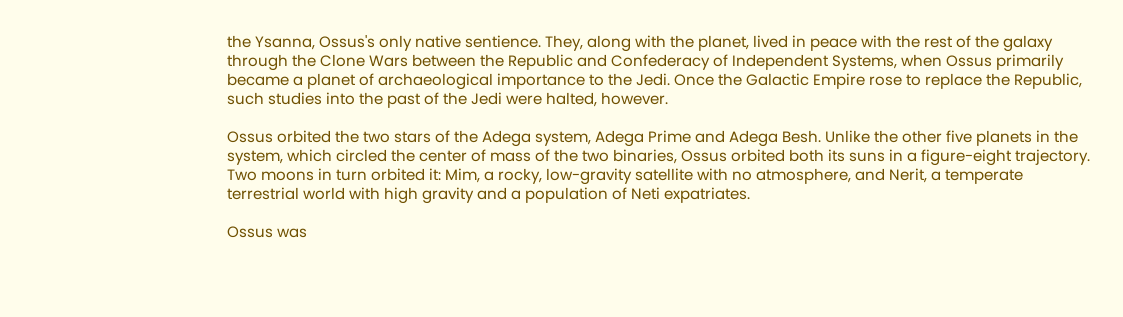the Ysanna, Ossus's only native sentience. They, along with the planet, lived in peace with the rest of the galaxy through the Clone Wars between the Republic and Confederacy of Independent Systems, when Ossus primarily became a planet of archaeological importance to the Jedi. Once the Galactic Empire rose to replace the Republic, such studies into the past of the Jedi were halted, however.

Ossus orbited the two stars of the Adega system, Adega Prime and Adega Besh. Unlike the other five planets in the system, which circled the center of mass of the two binaries, Ossus orbited both its suns in a figure-eight trajectory. Two moons in turn orbited it: Mim, a rocky, low-gravity satellite with no atmosphere, and Nerit, a temperate terrestrial world with high gravity and a population of Neti expatriates.

Ossus was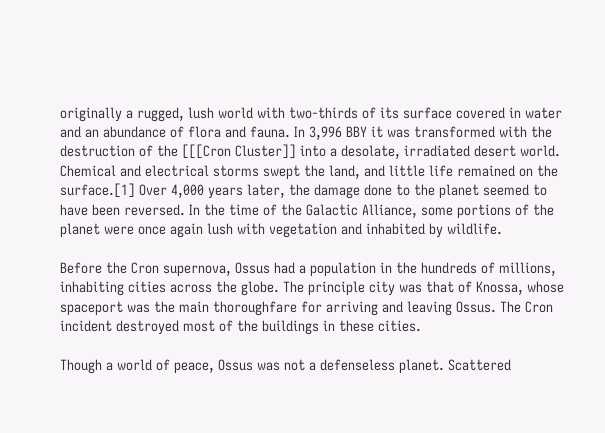originally a rugged, lush world with two-thirds of its surface covered in water and an abundance of flora and fauna. In 3,996 BBY it was transformed with the destruction of the [[[Cron Cluster]] into a desolate, irradiated desert world. Chemical and electrical storms swept the land, and little life remained on the surface.[1] Over 4,000 years later, the damage done to the planet seemed to have been reversed. In the time of the Galactic Alliance, some portions of the planet were once again lush with vegetation and inhabited by wildlife.

Before the Cron supernova, Ossus had a population in the hundreds of millions, inhabiting cities across the globe. The principle city was that of Knossa, whose spaceport was the main thoroughfare for arriving and leaving Ossus. The Cron incident destroyed most of the buildings in these cities.

Though a world of peace, Ossus was not a defenseless planet. Scattered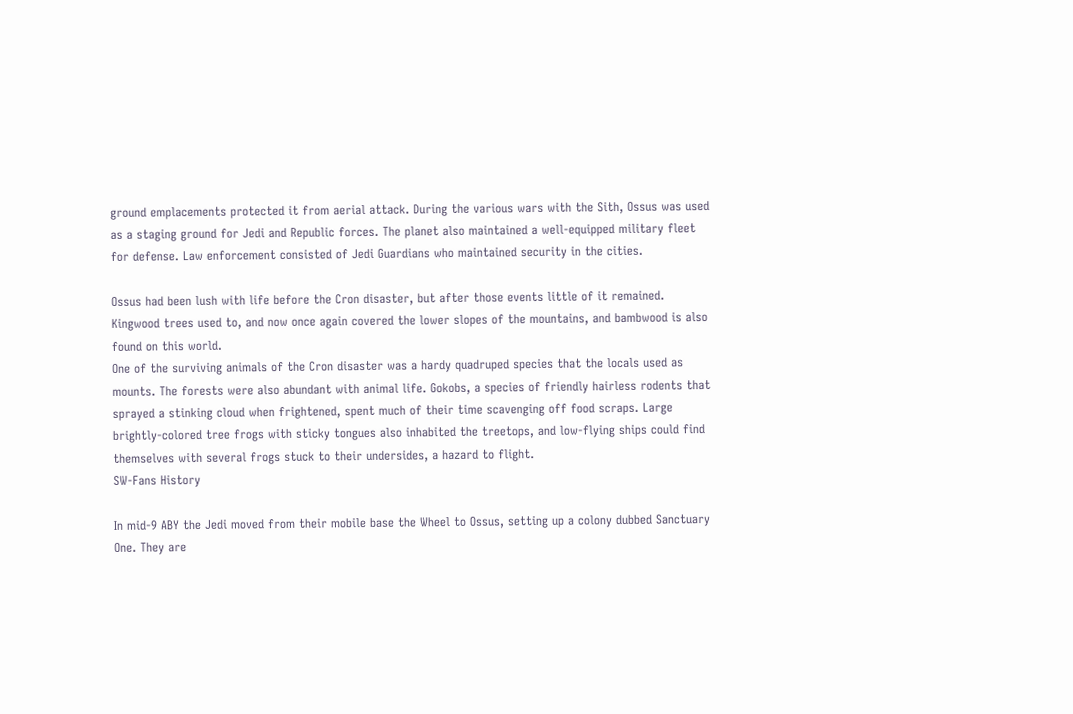ground emplacements protected it from aerial attack. During the various wars with the Sith, Ossus was used as a staging ground for Jedi and Republic forces. The planet also maintained a well-equipped military fleet for defense. Law enforcement consisted of Jedi Guardians who maintained security in the cities.

Ossus had been lush with life before the Cron disaster, but after those events little of it remained. Kingwood trees used to, and now once again covered the lower slopes of the mountains, and bambwood is also found on this world.
One of the surviving animals of the Cron disaster was a hardy quadruped species that the locals used as mounts. The forests were also abundant with animal life. Gokobs, a species of friendly hairless rodents that sprayed a stinking cloud when frightened, spent much of their time scavenging off food scraps. Large brightly-colored tree frogs with sticky tongues also inhabited the treetops, and low-flying ships could find themselves with several frogs stuck to their undersides, a hazard to flight.
SW-Fans History

In mid-9 ABY the Jedi moved from their mobile base the Wheel to Ossus, setting up a colony dubbed Sanctuary One. They are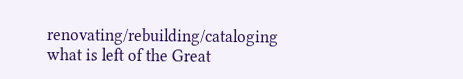renovating/rebuilding/cataloging what is left of the Great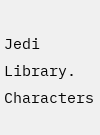Jedi Library. Characters